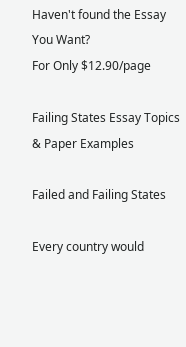Haven't found the Essay You Want?
For Only $12.90/page

Failing States Essay Topics & Paper Examples

Failed and Failing States

Every country would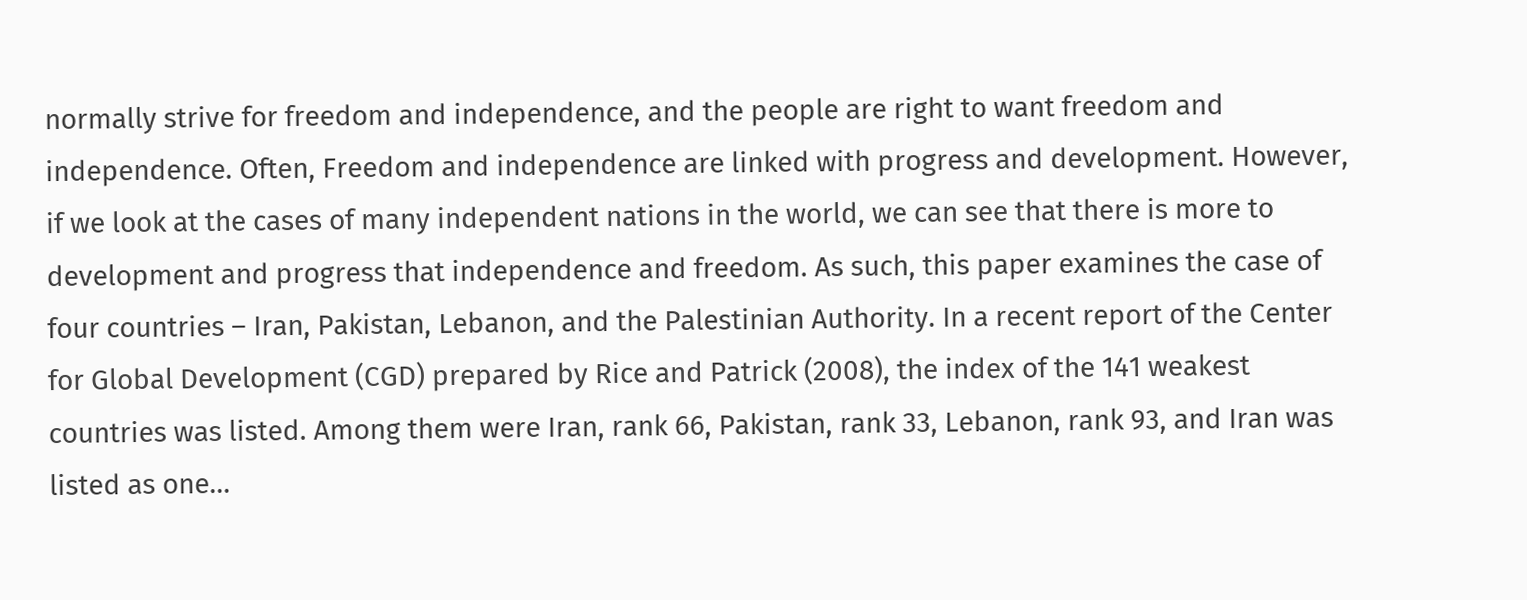normally strive for freedom and independence, and the people are right to want freedom and independence. Often, Freedom and independence are linked with progress and development. However, if we look at the cases of many independent nations in the world, we can see that there is more to development and progress that independence and freedom. As such, this paper examines the case of four countries – Iran, Pakistan, Lebanon, and the Palestinian Authority. In a recent report of the Center for Global Development (CGD) prepared by Rice and Patrick (2008), the index of the 141 weakest countries was listed. Among them were Iran, rank 66, Pakistan, rank 33, Lebanon, rank 93, and Iran was listed as one…